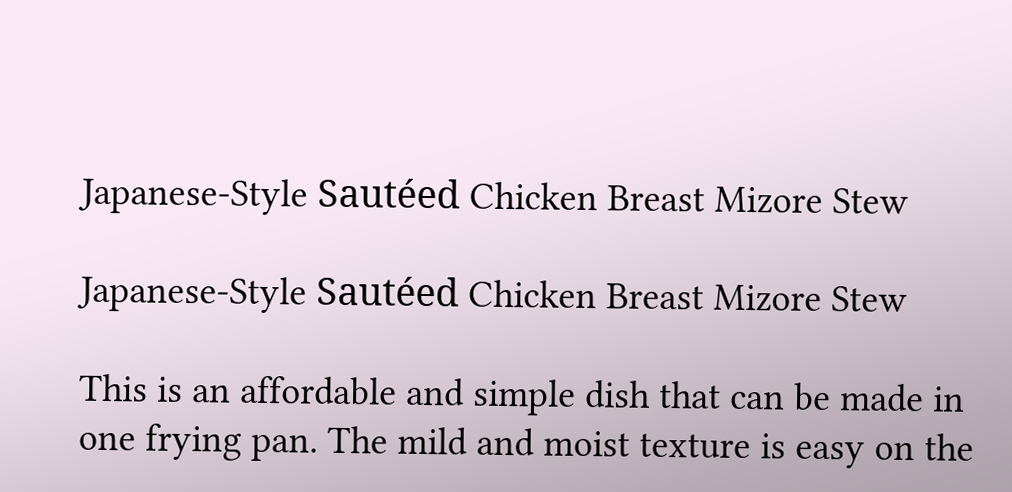Japanese-Style Sautéed Chicken Breast Mizore Stew

Japanese-Style Sautéed Chicken Breast Mizore Stew

This is an affordable and simple dish that can be made in one frying pan. The mild and moist texture is easy on the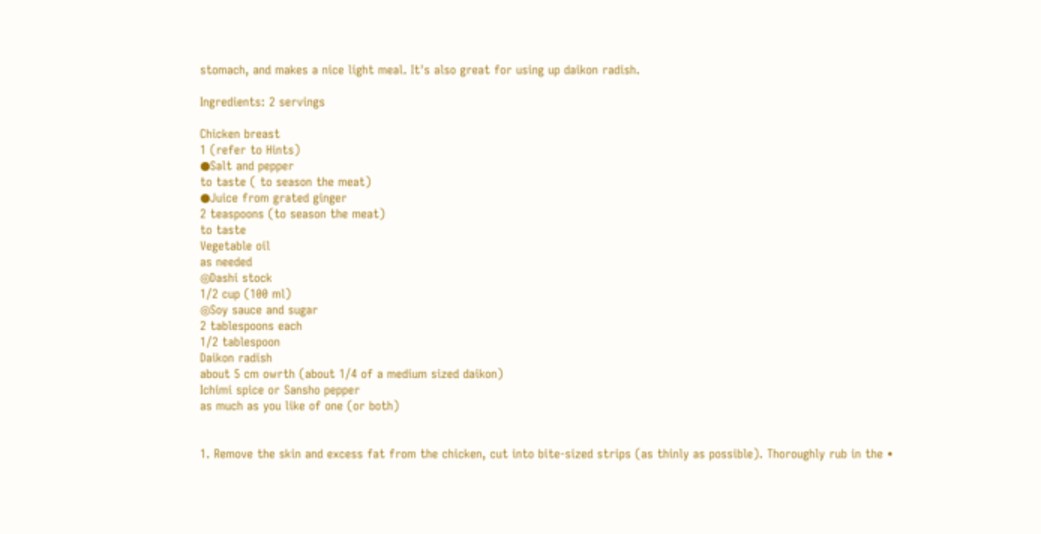stomach, and makes a nice light meal. It's also great for using up daikon radish.

Ingredients: 2 servings

Chicken breast
1 (refer to Hints)
●Salt and pepper
to taste ( to season the meat)
●Juice from grated ginger
2 teaspoons (to season the meat)
to taste
Vegetable oil
as needed
◎Dashi stock
1/2 cup (100 ml)
◎Soy sauce and sugar
2 tablespoons each
1/2 tablespoon
Daikon radish
about 5 cm owrth (about 1/4 of a medium sized daikon)
Ichimi spice or Sansho pepper
as much as you like of one (or both)


1. Remove the skin and excess fat from the chicken, cut into bite-sized strips (as thinly as possible). Thoroughly rub in the •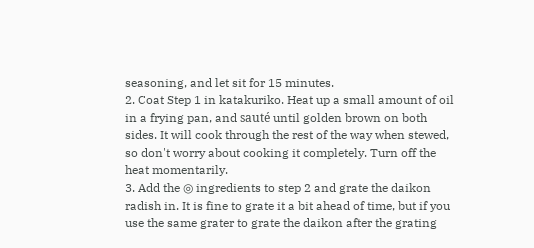seasoning, and let sit for 15 minutes.
2. Coat Step 1 in katakuriko. Heat up a small amount of oil in a frying pan, and sauté until golden brown on both sides. It will cook through the rest of the way when stewed, so don't worry about cooking it completely. Turn off the heat momentarily.
3. Add the ◎ ingredients to step 2 and grate the daikon radish in. It is fine to grate it a bit ahead of time, but if you use the same grater to grate the daikon after the grating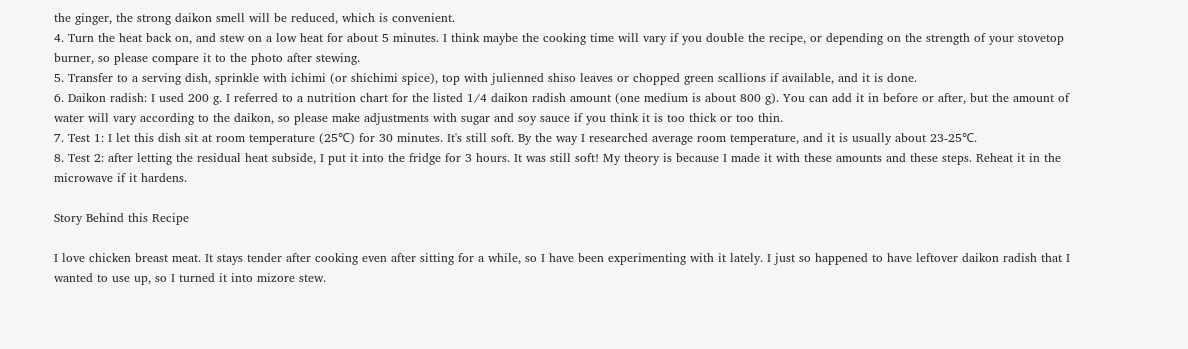the ginger, the strong daikon smell will be reduced, which is convenient.
4. Turn the heat back on, and stew on a low heat for about 5 minutes. I think maybe the cooking time will vary if you double the recipe, or depending on the strength of your stovetop burner, so please compare it to the photo after stewing.
5. Transfer to a serving dish, sprinkle with ichimi (or shichimi spice), top with julienned shiso leaves or chopped green scallions if available, and it is done.
6. Daikon radish: I used 200 g. I referred to a nutrition chart for the listed 1/4 daikon radish amount (one medium is about 800 g). You can add it in before or after, but the amount of water will vary according to the daikon, so please make adjustments with sugar and soy sauce if you think it is too thick or too thin.
7. Test 1: I let this dish sit at room temperature (25℃) for 30 minutes. It's still soft. By the way I researched average room temperature, and it is usually about 23-25℃.
8. Test 2: after letting the residual heat subside, I put it into the fridge for 3 hours. It was still soft! My theory is because I made it with these amounts and these steps. Reheat it in the microwave if it hardens.

Story Behind this Recipe

I love chicken breast meat. It stays tender after cooking even after sitting for a while, so I have been experimenting with it lately. I just so happened to have leftover daikon radish that I wanted to use up, so I turned it into mizore stew.